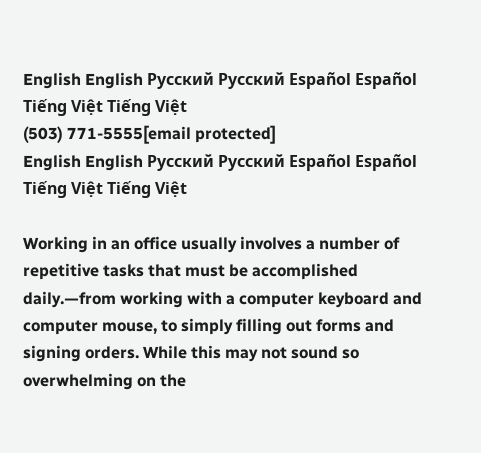English English Русский Русский Español Español Tiếng Việt Tiếng Việt
(503) 771-5555[email protected]
English English Русский Русский Español Español Tiếng Việt Tiếng Việt

Working in an office usually involves a number of repetitive tasks that must be accomplished daily.—from working with a computer keyboard and computer mouse, to simply filling out forms and signing orders. While this may not sound so overwhelming on the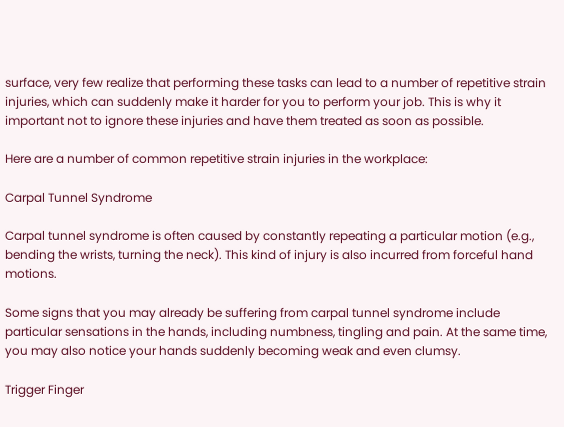surface, very few realize that performing these tasks can lead to a number of repetitive strain injuries, which can suddenly make it harder for you to perform your job. This is why it important not to ignore these injuries and have them treated as soon as possible.

Here are a number of common repetitive strain injuries in the workplace:

Carpal Tunnel Syndrome

Carpal tunnel syndrome is often caused by constantly repeating a particular motion (e.g., bending the wrists, turning the neck). This kind of injury is also incurred from forceful hand motions.

Some signs that you may already be suffering from carpal tunnel syndrome include particular sensations in the hands, including numbness, tingling and pain. At the same time, you may also notice your hands suddenly becoming weak and even clumsy.

Trigger Finger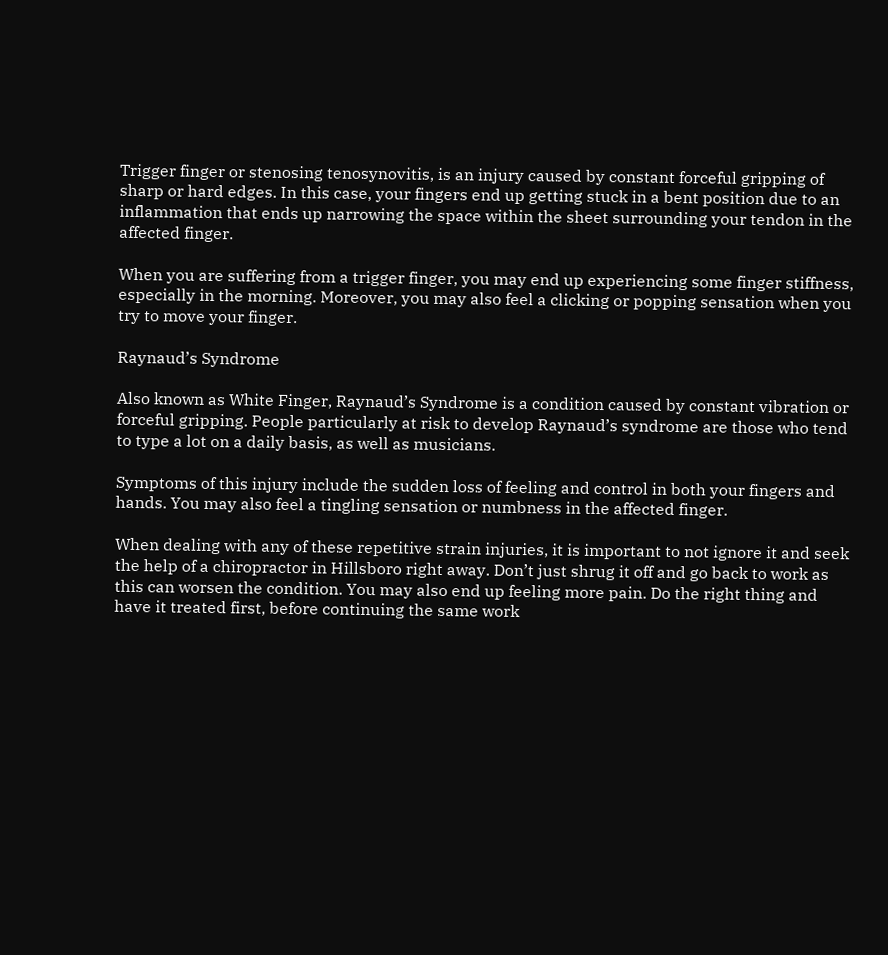Trigger finger or stenosing tenosynovitis, is an injury caused by constant forceful gripping of sharp or hard edges. In this case, your fingers end up getting stuck in a bent position due to an inflammation that ends up narrowing the space within the sheet surrounding your tendon in the affected finger.

When you are suffering from a trigger finger, you may end up experiencing some finger stiffness, especially in the morning. Moreover, you may also feel a clicking or popping sensation when you try to move your finger.

Raynaud’s Syndrome

Also known as White Finger, Raynaud’s Syndrome is a condition caused by constant vibration or forceful gripping. People particularly at risk to develop Raynaud’s syndrome are those who tend to type a lot on a daily basis, as well as musicians.

Symptoms of this injury include the sudden loss of feeling and control in both your fingers and hands. You may also feel a tingling sensation or numbness in the affected finger.

When dealing with any of these repetitive strain injuries, it is important to not ignore it and seek the help of a chiropractor in Hillsboro right away. Don’t just shrug it off and go back to work as this can worsen the condition. You may also end up feeling more pain. Do the right thing and have it treated first, before continuing the same work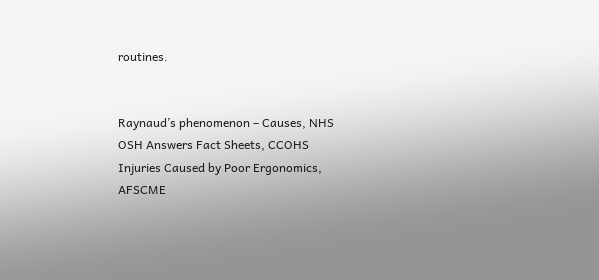routines.


Raynaud’s phenomenon – Causes, NHS
OSH Answers Fact Sheets, CCOHS
Injuries Caused by Poor Ergonomics, AFSCME